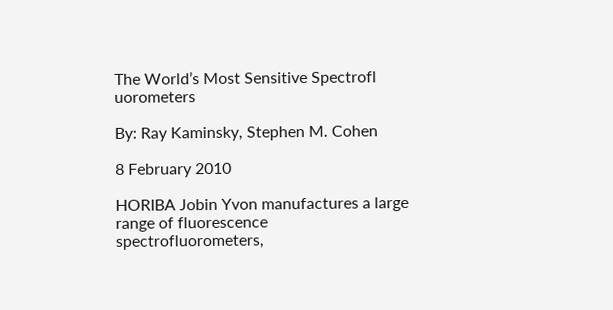The World’s Most Sensitive Spectrofl uorometers

By: Ray Kaminsky, Stephen M. Cohen

8 February 2010

HORIBA Jobin Yvon manufactures a large range of fluorescence spectrofluorometers,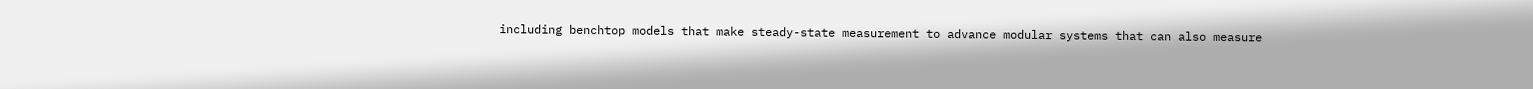including benchtop models that make steady-state measurement to advance modular systems that can also measure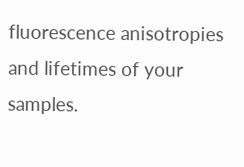fluorescence anisotropies and lifetimes of your samples.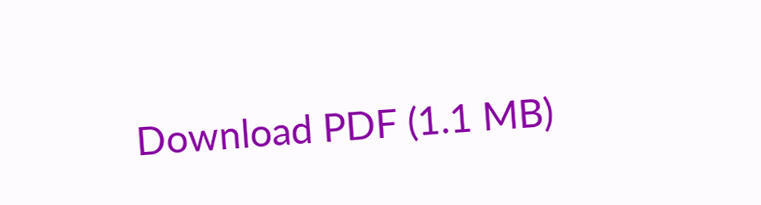Download PDF (1.1 MB)